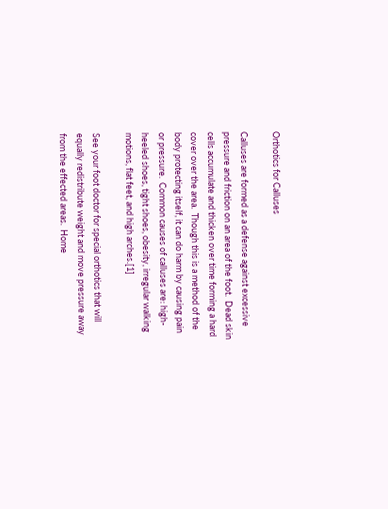Orthotics for Calluses

Calluses are formed as a defense against excessive pressure and friction on an area of the foot.  Dead skin cells accumulate and thicken over time forming a hard cover over the area.  Though this is a method of the body protecting itself, it can do harm by causing pain or pressure.  Common causes of calluses are: high-heeled shoes, tight shoes, obesity, irregular walking motions, flat feet, and high arches.[1]

See your foot doctor for special orthotics that will equally redistribute weight and move pressure away from the effected areas.  Home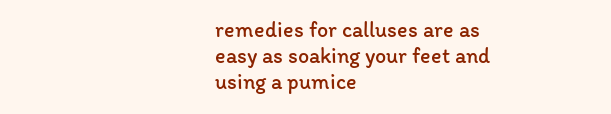remedies for calluses are as easy as soaking your feet and using a pumice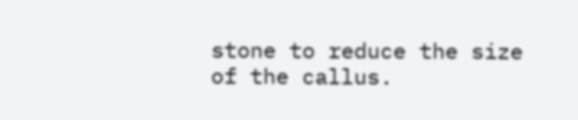stone to reduce the size of the callus.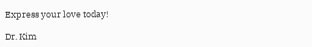Express your love today!

Dr. Kim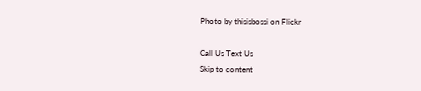Photo by thisisbossi on Flickr

Call Us Text Us
Skip to content